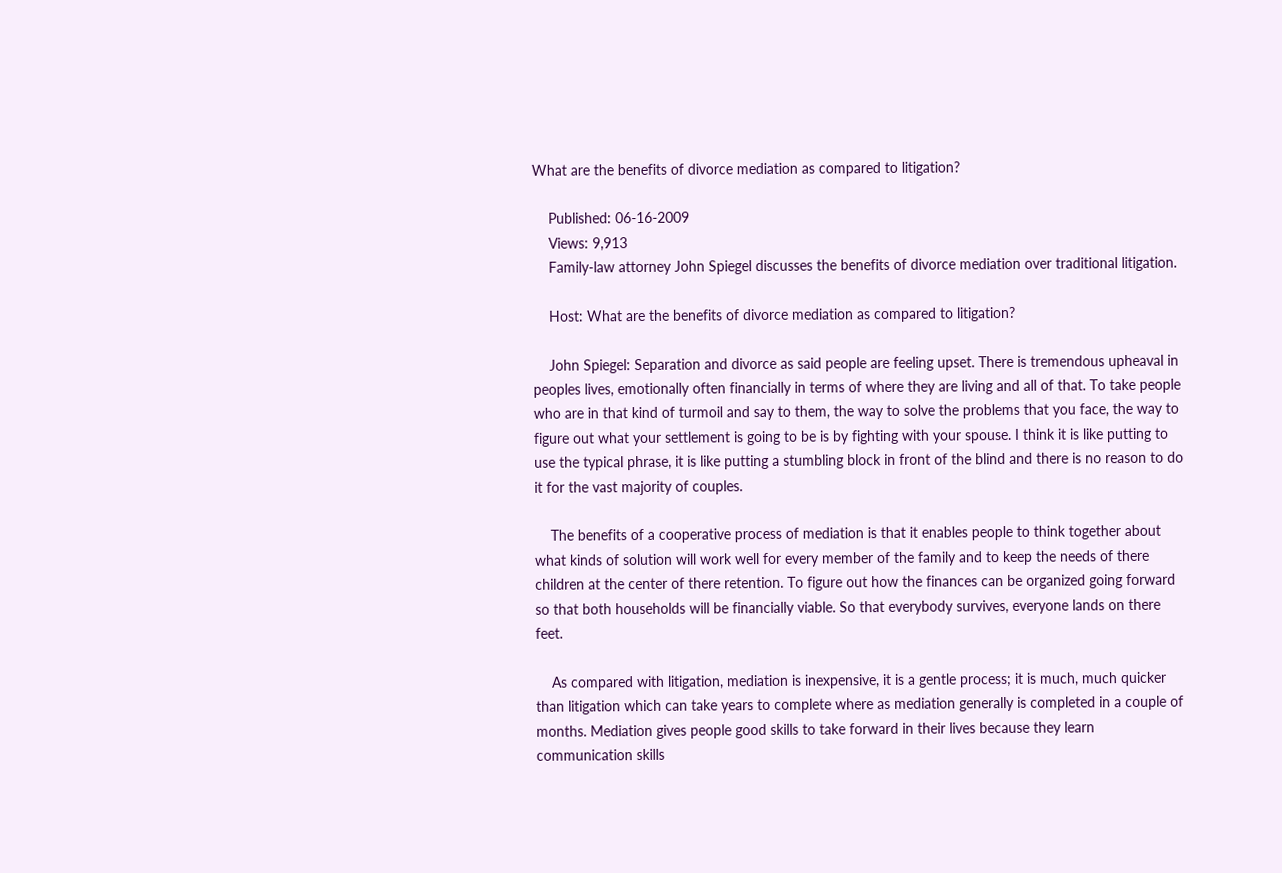What are the benefits of divorce mediation as compared to litigation?

    Published: 06-16-2009
    Views: 9,913
    Family-law attorney John Spiegel discusses the benefits of divorce mediation over traditional litigation.

    Host: What are the benefits of divorce mediation as compared to litigation?

    John Spiegel: Separation and divorce as said people are feeling upset. There is tremendous upheaval in peoples lives, emotionally often financially in terms of where they are living and all of that. To take people who are in that kind of turmoil and say to them, the way to solve the problems that you face, the way to figure out what your settlement is going to be is by fighting with your spouse. I think it is like putting to use the typical phrase, it is like putting a stumbling block in front of the blind and there is no reason to do it for the vast majority of couples.

    The benefits of a cooperative process of mediation is that it enables people to think together about what kinds of solution will work well for every member of the family and to keep the needs of there children at the center of there retention. To figure out how the finances can be organized going forward so that both households will be financially viable. So that everybody survives, everyone lands on there feet.

    As compared with litigation, mediation is inexpensive, it is a gentle process; it is much, much quicker than litigation which can take years to complete where as mediation generally is completed in a couple of months. Mediation gives people good skills to take forward in their lives because they learn communication skills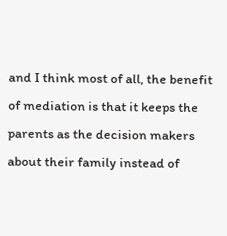and I think most of all, the benefit of mediation is that it keeps the parents as the decision makers about their family instead of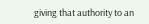giving that authority to an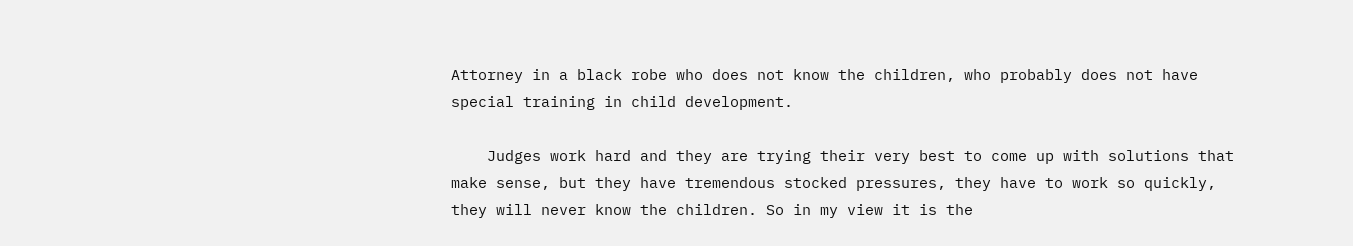Attorney in a black robe who does not know the children, who probably does not have special training in child development.

    Judges work hard and they are trying their very best to come up with solutions that make sense, but they have tremendous stocked pressures, they have to work so quickly, they will never know the children. So in my view it is the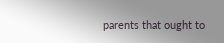parents that ought to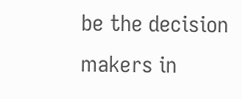be the decision makers in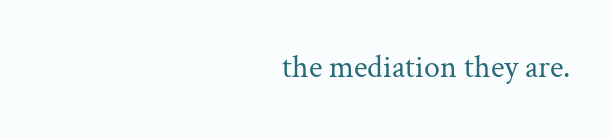the mediation they are.